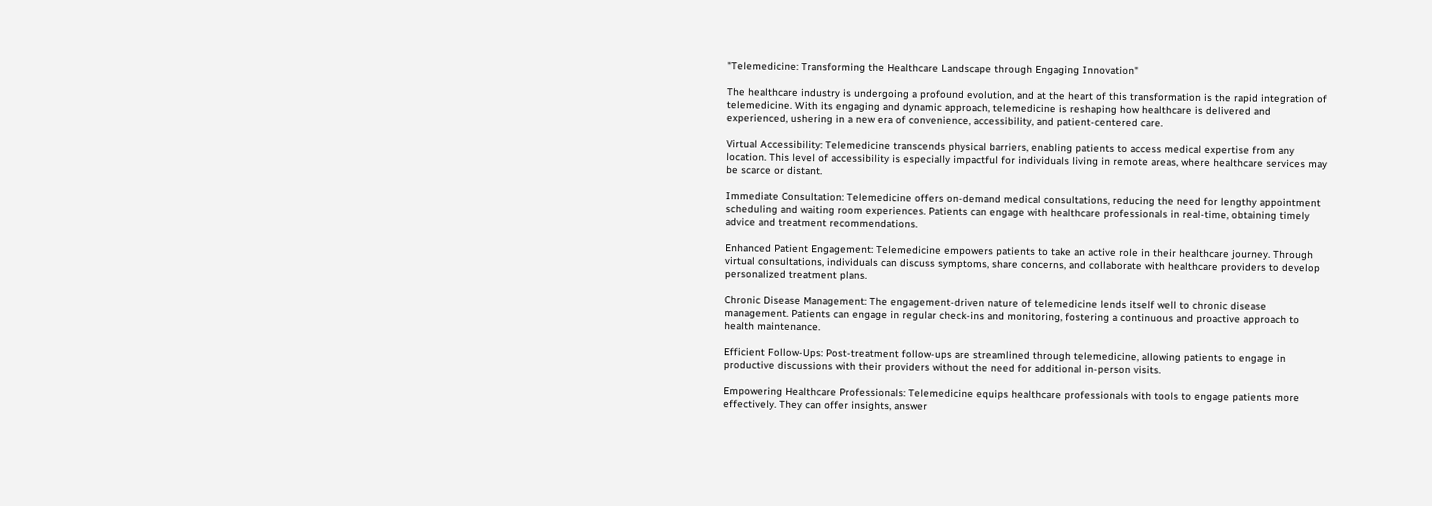"Telemedicine: Transforming the Healthcare Landscape through Engaging Innovation"

The healthcare industry is undergoing a profound evolution, and at the heart of this transformation is the rapid integration of telemedicine. With its engaging and dynamic approach, telemedicine is reshaping how healthcare is delivered and experienced, ushering in a new era of convenience, accessibility, and patient-centered care.

Virtual Accessibility: Telemedicine transcends physical barriers, enabling patients to access medical expertise from any location. This level of accessibility is especially impactful for individuals living in remote areas, where healthcare services may be scarce or distant.

Immediate Consultation: Telemedicine offers on-demand medical consultations, reducing the need for lengthy appointment scheduling and waiting room experiences. Patients can engage with healthcare professionals in real-time, obtaining timely advice and treatment recommendations.

Enhanced Patient Engagement: Telemedicine empowers patients to take an active role in their healthcare journey. Through virtual consultations, individuals can discuss symptoms, share concerns, and collaborate with healthcare providers to develop personalized treatment plans.

Chronic Disease Management: The engagement-driven nature of telemedicine lends itself well to chronic disease management. Patients can engage in regular check-ins and monitoring, fostering a continuous and proactive approach to health maintenance.

Efficient Follow-Ups: Post-treatment follow-ups are streamlined through telemedicine, allowing patients to engage in productive discussions with their providers without the need for additional in-person visits.

Empowering Healthcare Professionals: Telemedicine equips healthcare professionals with tools to engage patients more effectively. They can offer insights, answer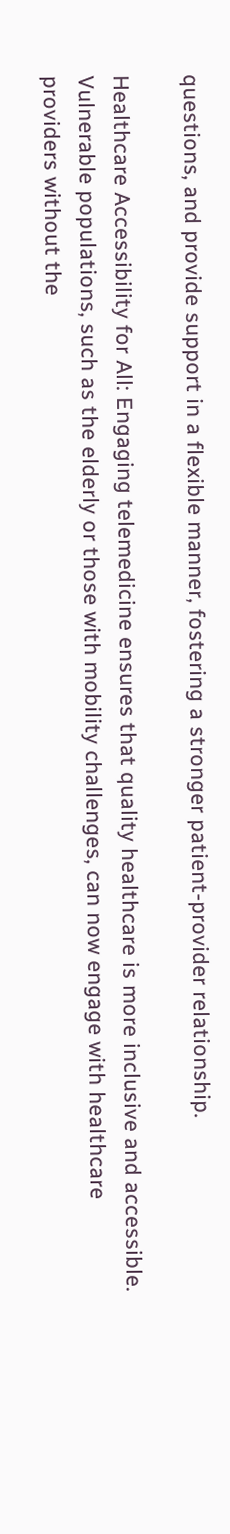questions, and provide support in a flexible manner, fostering a stronger patient-provider relationship.

Healthcare Accessibility for All: Engaging telemedicine ensures that quality healthcare is more inclusive and accessible. Vulnerable populations, such as the elderly or those with mobility challenges, can now engage with healthcare providers without the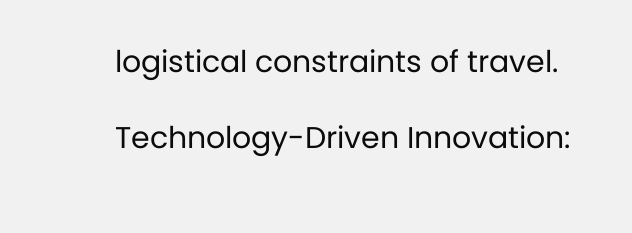logistical constraints of travel.

Technology-Driven Innovation: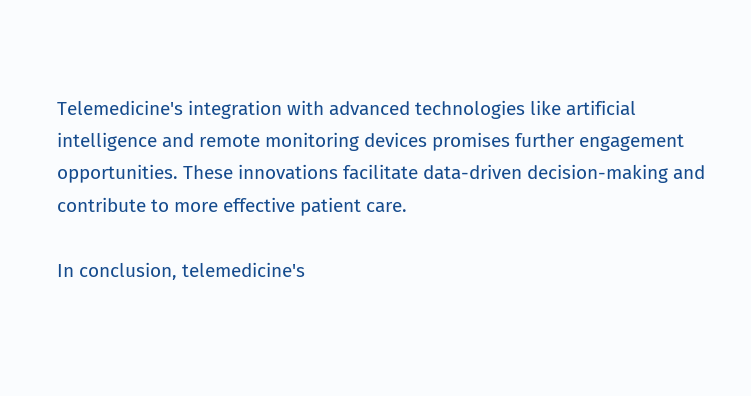Telemedicine's integration with advanced technologies like artificial intelligence and remote monitoring devices promises further engagement opportunities. These innovations facilitate data-driven decision-making and contribute to more effective patient care.

In conclusion, telemedicine's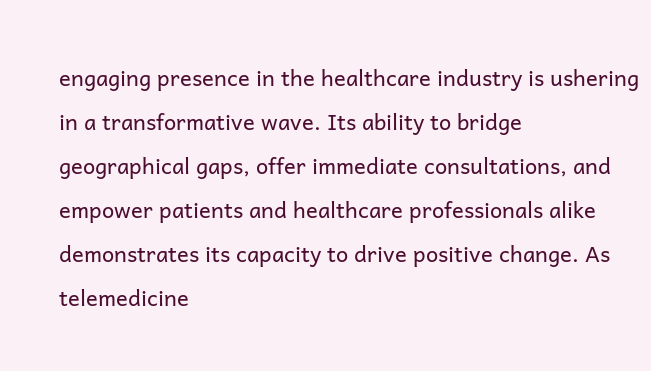engaging presence in the healthcare industry is ushering in a transformative wave. Its ability to bridge geographical gaps, offer immediate consultations, and empower patients and healthcare professionals alike demonstrates its capacity to drive positive change. As telemedicine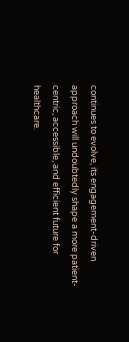continues to evolve, its engagement-driven approach will undoubtedly shape a more patient-centric, accessible, and efficient future for healthcare.